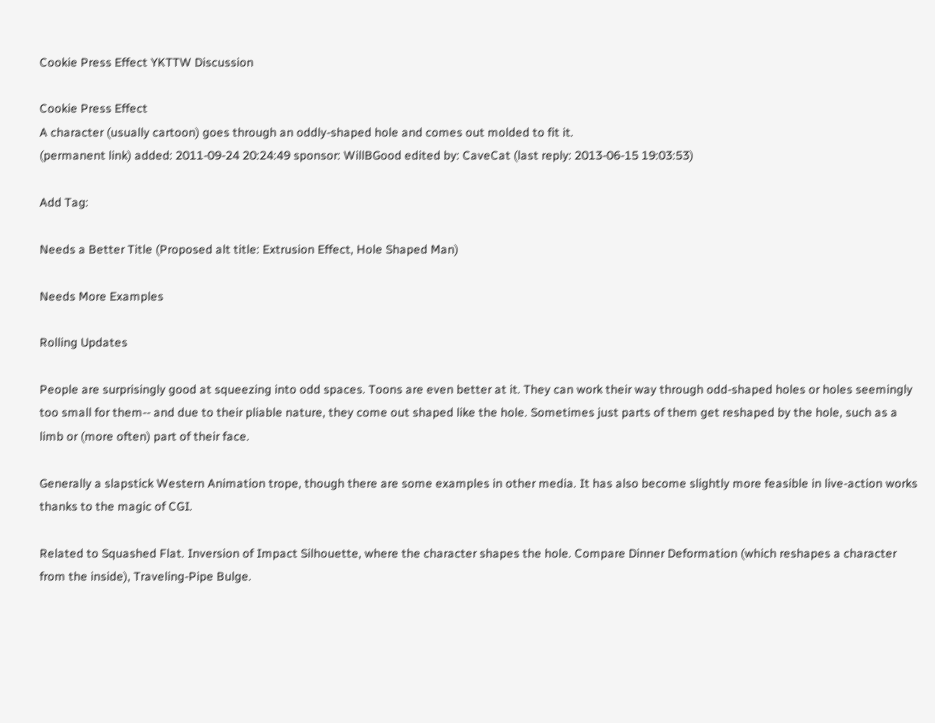Cookie Press Effect YKTTW Discussion

Cookie Press Effect
A character (usually cartoon) goes through an oddly-shaped hole and comes out molded to fit it.
(permanent link) added: 2011-09-24 20:24:49 sponsor: WillBGood edited by: CaveCat (last reply: 2013-06-15 19:03:53)

Add Tag:

Needs a Better Title (Proposed alt title: Extrusion Effect, Hole Shaped Man)

Needs More Examples

Rolling Updates

People are surprisingly good at squeezing into odd spaces. Toons are even better at it. They can work their way through odd-shaped holes or holes seemingly too small for them-- and due to their pliable nature, they come out shaped like the hole. Sometimes just parts of them get reshaped by the hole, such as a limb or (more often) part of their face.

Generally a slapstick Western Animation trope, though there are some examples in other media. It has also become slightly more feasible in live-action works thanks to the magic of CGI.

Related to Squashed Flat. Inversion of Impact Silhouette, where the character shapes the hole. Compare Dinner Deformation (which reshapes a character from the inside), Traveling-Pipe Bulge.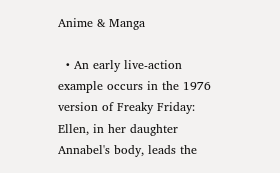Anime & Manga

  • An early live-action example occurs in the 1976 version of Freaky Friday: Ellen, in her daughter Annabel's body, leads the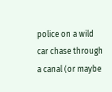police on a wild car chase through a canal (or maybe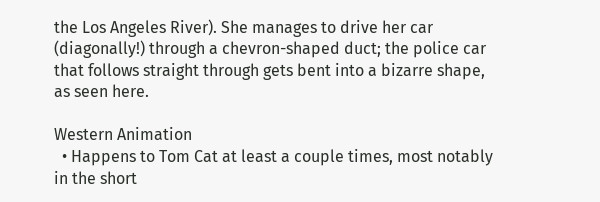the Los Angeles River). She manages to drive her car (diagonally!) through a chevron-shaped duct; the police car that follows straight through gets bent into a bizarre shape, as seen here.

Western Animation
  • Happens to Tom Cat at least a couple times, most notably in the short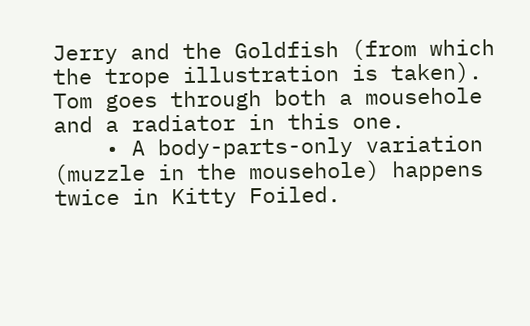Jerry and the Goldfish (from which the trope illustration is taken). Tom goes through both a mousehole and a radiator in this one.
    • A body-parts-only variation (muzzle in the mousehole) happens twice in Kitty Foiled.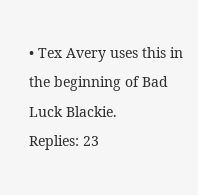• Tex Avery uses this in the beginning of Bad Luck Blackie.
Replies: 23